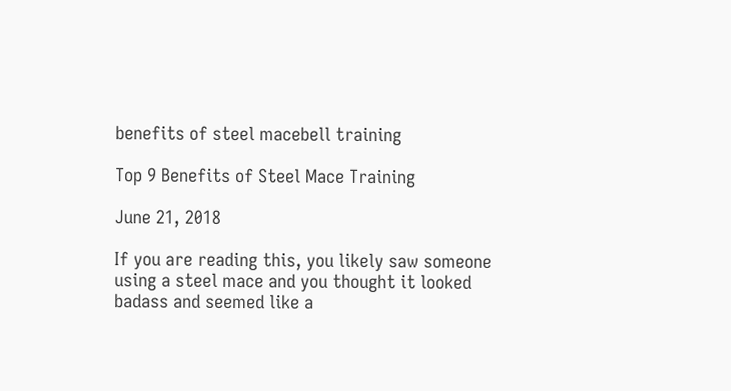benefits of steel macebell training

Top 9 Benefits of Steel Mace Training

June 21, 2018

If you are reading this, you likely saw someone using a steel mace and you thought it looked badass and seemed like a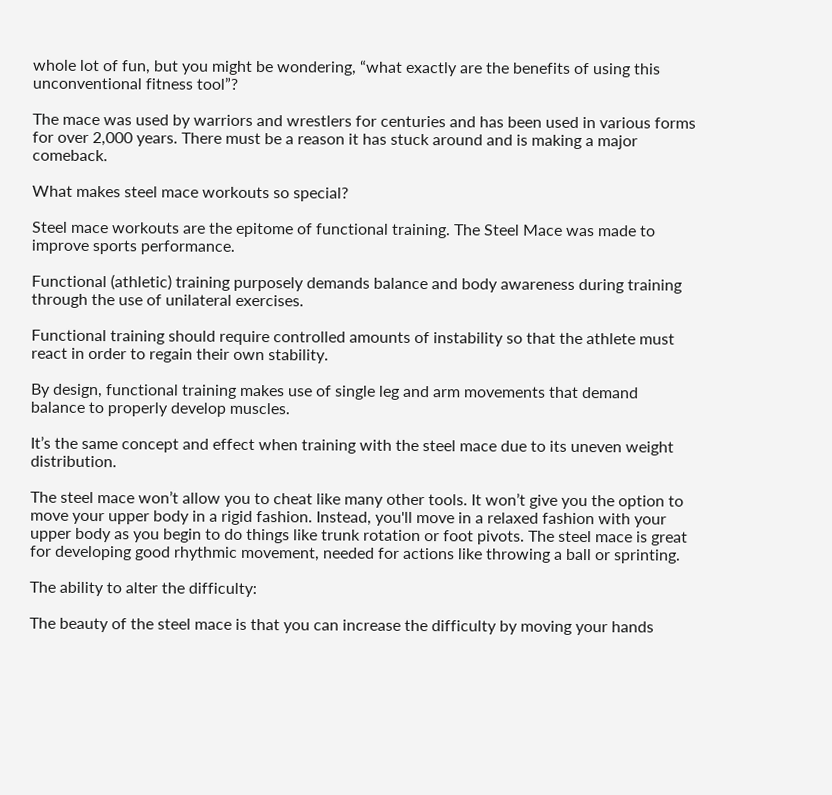whole lot of fun, but you might be wondering, “what exactly are the benefits of using this unconventional fitness tool”?

The mace was used by warriors and wrestlers for centuries and has been used in various forms for over 2,000 years. There must be a reason it has stuck around and is making a major comeback.

What makes steel mace workouts so special?

Steel mace workouts are the epitome of functional training. The Steel Mace was made to improve sports performance.

Functional (athletic) training purposely demands balance and body awareness during training through the use of unilateral exercises.

Functional training should require controlled amounts of instability so that the athlete must react in order to regain their own stability.

By design, functional training makes use of single leg and arm movements that demand balance to properly develop muscles.

It’s the same concept and effect when training with the steel mace due to its uneven weight distribution.

The steel mace won’t allow you to cheat like many other tools. It won’t give you the option to move your upper body in a rigid fashion. Instead, you'll move in a relaxed fashion with your upper body as you begin to do things like trunk rotation or foot pivots. The steel mace is great for developing good rhythmic movement, needed for actions like throwing a ball or sprinting.

The ability to alter the difficulty:

The beauty of the steel mace is that you can increase the difficulty by moving your hands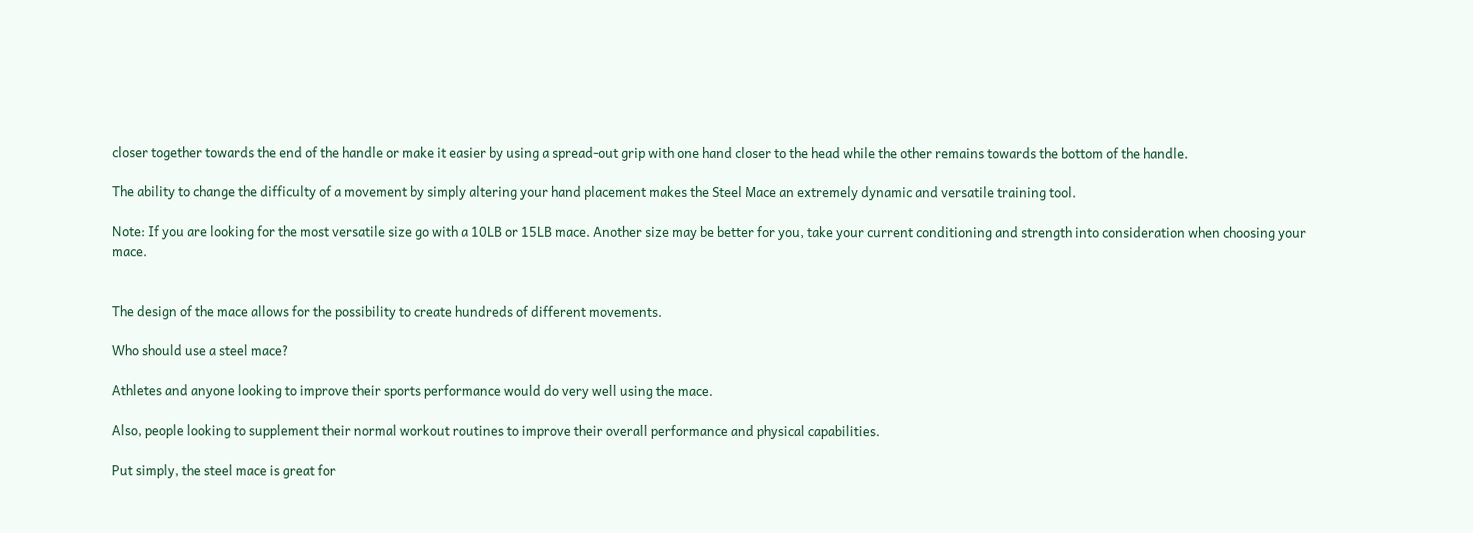closer together towards the end of the handle or make it easier by using a spread-out grip with one hand closer to the head while the other remains towards the bottom of the handle.

The ability to change the difficulty of a movement by simply altering your hand placement makes the Steel Mace an extremely dynamic and versatile training tool.

Note: If you are looking for the most versatile size go with a 10LB or 15LB mace. Another size may be better for you, take your current conditioning and strength into consideration when choosing your mace.


The design of the mace allows for the possibility to create hundreds of different movements.

Who should use a steel mace?

Athletes and anyone looking to improve their sports performance would do very well using the mace.

Also, people looking to supplement their normal workout routines to improve their overall performance and physical capabilities.

Put simply, the steel mace is great for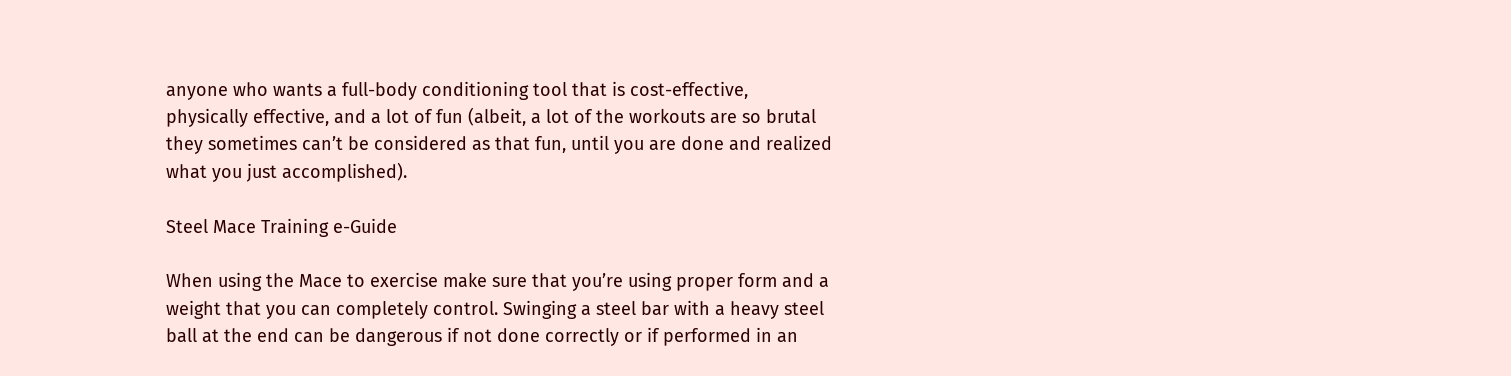anyone who wants a full-body conditioning tool that is cost-effective, physically effective, and a lot of fun (albeit, a lot of the workouts are so brutal they sometimes can’t be considered as that fun, until you are done and realized what you just accomplished).

Steel Mace Training e-Guide

When using the Mace to exercise make sure that you’re using proper form and a weight that you can completely control. Swinging a steel bar with a heavy steel ball at the end can be dangerous if not done correctly or if performed in an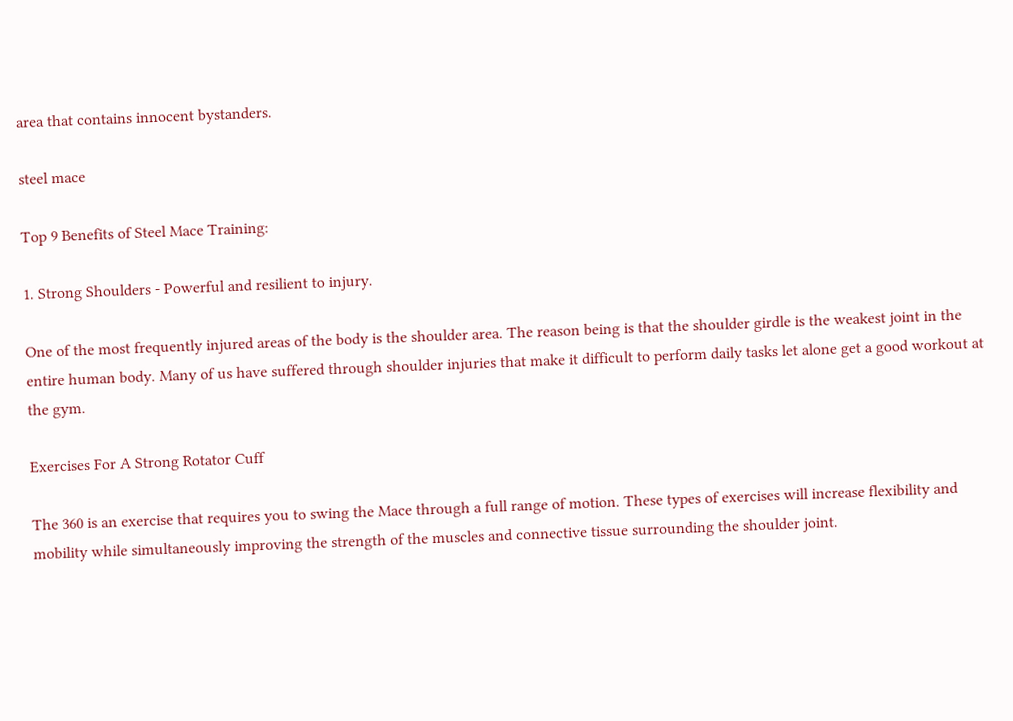area that contains innocent bystanders.

steel mace

Top 9 Benefits of Steel Mace Training:

1. Strong Shoulders - Powerful and resilient to injury.

One of the most frequently injured areas of the body is the shoulder area. The reason being is that the shoulder girdle is the weakest joint in the entire human body. Many of us have suffered through shoulder injuries that make it difficult to perform daily tasks let alone get a good workout at the gym.

Exercises For A Strong Rotator Cuff

The 360 is an exercise that requires you to swing the Mace through a full range of motion. These types of exercises will increase flexibility and mobility while simultaneously improving the strength of the muscles and connective tissue surrounding the shoulder joint.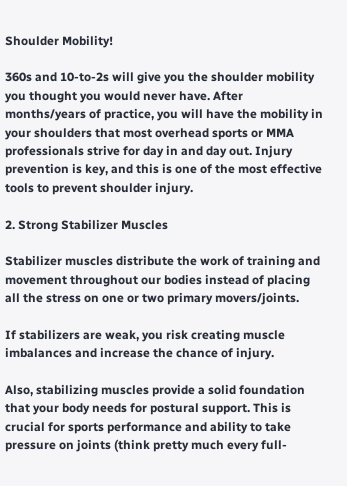Shoulder Mobility!

360s and 10-to-2s will give you the shoulder mobility you thought you would never have. After months/years of practice, you will have the mobility in your shoulders that most overhead sports or MMA professionals strive for day in and day out. Injury prevention is key, and this is one of the most effective tools to prevent shoulder injury.

2. Strong Stabilizer Muscles

Stabilizer muscles distribute the work of training and movement throughout our bodies instead of placing all the stress on one or two primary movers/joints.

If stabilizers are weak, you risk creating muscle imbalances and increase the chance of injury.

Also, stabilizing muscles provide a solid foundation that your body needs for postural support. This is crucial for sports performance and ability to take pressure on joints (think pretty much every full-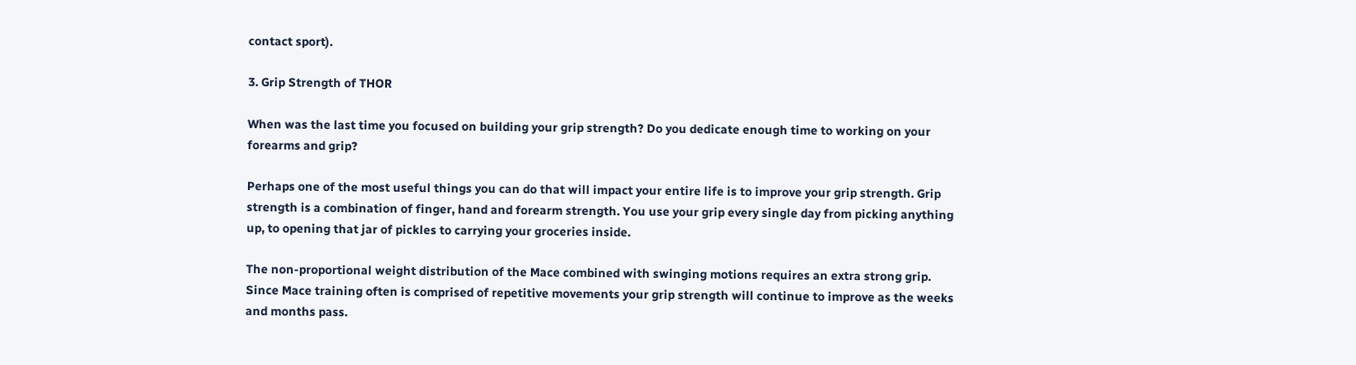contact sport).

3. Grip Strength of THOR

When was the last time you focused on building your grip strength? Do you dedicate enough time to working on your forearms and grip?

Perhaps one of the most useful things you can do that will impact your entire life is to improve your grip strength. Grip strength is a combination of finger, hand and forearm strength. You use your grip every single day from picking anything up, to opening that jar of pickles to carrying your groceries inside.

The non-proportional weight distribution of the Mace combined with swinging motions requires an extra strong grip. Since Mace training often is comprised of repetitive movements your grip strength will continue to improve as the weeks and months pass.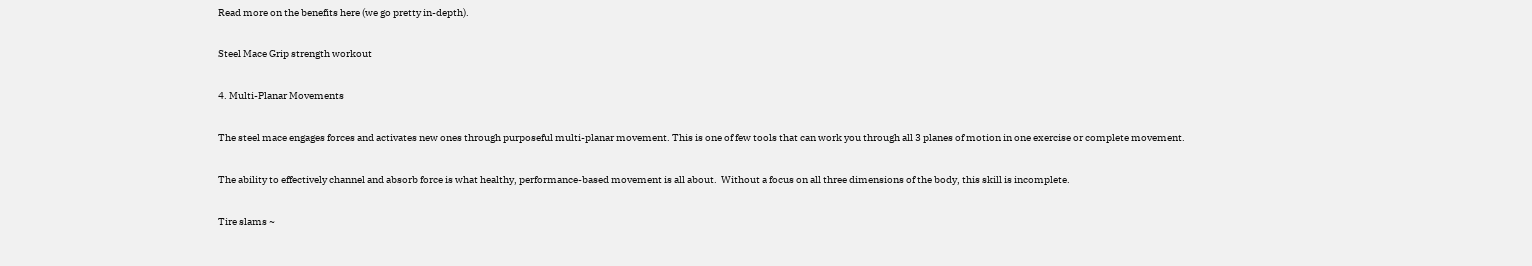Read more on the benefits here (we go pretty in-depth).

Steel Mace Grip strength workout

4. Multi-Planar Movements

The steel mace engages forces and activates new ones through purposeful multi-planar movement. This is one of few tools that can work you through all 3 planes of motion in one exercise or complete movement.

The ability to effectively channel and absorb force is what healthy, performance-based movement is all about.  Without a focus on all three dimensions of the body, this skill is incomplete.

Tire slams ~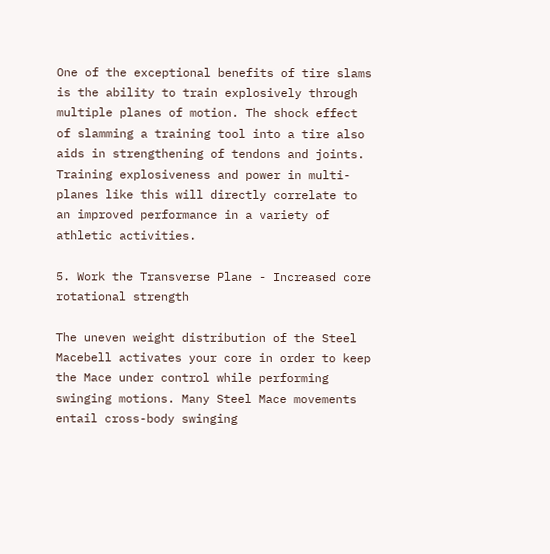One of the exceptional benefits of tire slams is the ability to train explosively through multiple planes of motion. The shock effect of slamming a training tool into a tire also aids in strengthening of tendons and joints. Training explosiveness and power in multi-planes like this will directly correlate to an improved performance in a variety of athletic activities.

5. Work the Transverse Plane - Increased core rotational strength

The uneven weight distribution of the Steel Macebell activates your core in order to keep the Mace under control while performing swinging motions. Many Steel Mace movements entail cross-body swinging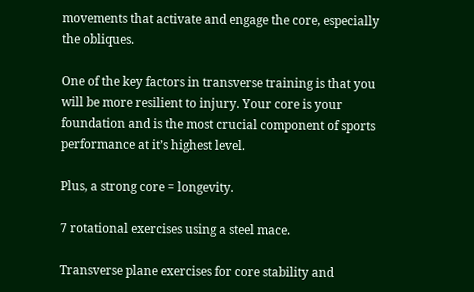movements that activate and engage the core, especially the obliques.

One of the key factors in transverse training is that you will be more resilient to injury. Your core is your foundation and is the most crucial component of sports performance at it’s highest level.

Plus, a strong core = longevity.

7 rotational exercises using a steel mace.

Transverse plane exercises for core stability and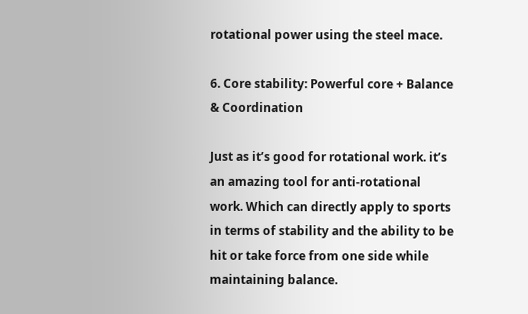rotational power using the steel mace.

6. Core stability: Powerful core + Balance & Coordination

Just as it’s good for rotational work. it’s an amazing tool for anti-rotational work. Which can directly apply to sports in terms of stability and the ability to be hit or take force from one side while maintaining balance.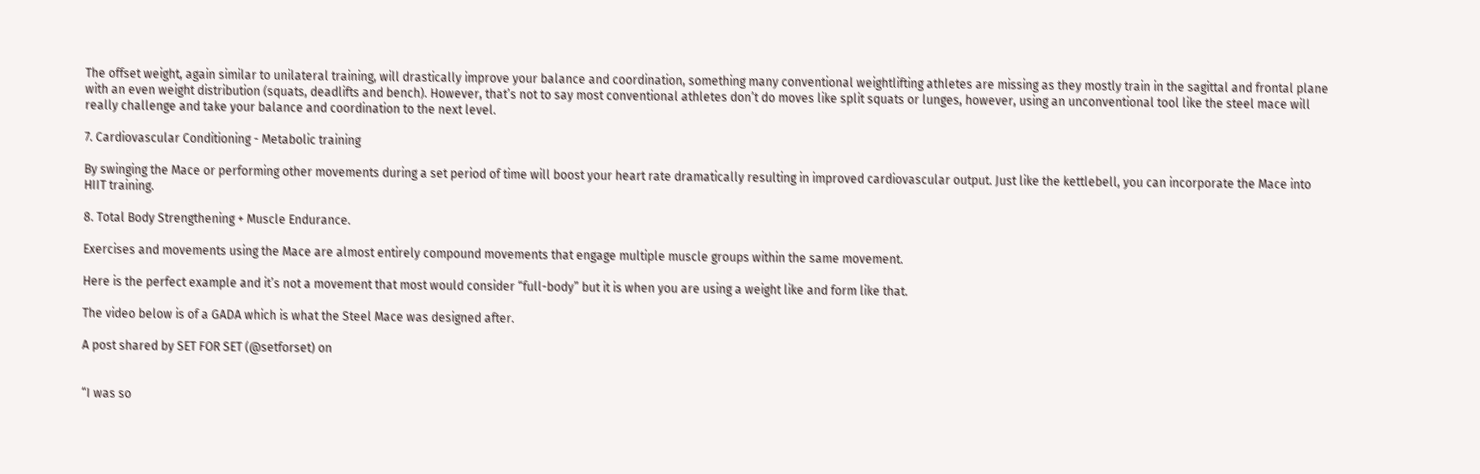The offset weight, again similar to unilateral training, will drastically improve your balance and coordination, something many conventional weightlifting athletes are missing as they mostly train in the sagittal and frontal plane with an even weight distribution (squats, deadlifts and bench). However, that’s not to say most conventional athletes don’t do moves like split squats or lunges, however, using an unconventional tool like the steel mace will really challenge and take your balance and coordination to the next level.

7. Cardiovascular Conditioning - Metabolic training

By swinging the Mace or performing other movements during a set period of time will boost your heart rate dramatically resulting in improved cardiovascular output. Just like the kettlebell, you can incorporate the Mace into HIIT training.

8. Total Body Strengthening + Muscle Endurance.

Exercises and movements using the Mace are almost entirely compound movements that engage multiple muscle groups within the same movement.

Here is the perfect example and it’s not a movement that most would consider “full-body” but it is when you are using a weight like and form like that.

The video below is of a GADA which is what the Steel Mace was designed after.

A post shared by SET FOR SET (@setforset) on


“I was so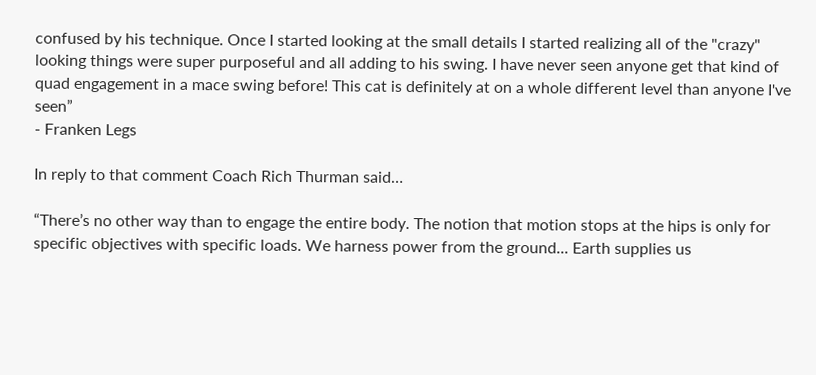confused by his technique. Once I started looking at the small details I started realizing all of the "crazy" looking things were super purposeful and all adding to his swing. I have never seen anyone get that kind of quad engagement in a mace swing before! This cat is definitely at on a whole different level than anyone I've seen”
- Franken Legs

In reply to that comment Coach Rich Thurman said…

“There’s no other way than to engage the entire body. The notion that motion stops at the hips is only for specific objectives with specific loads. We harness power from the ground... Earth supplies us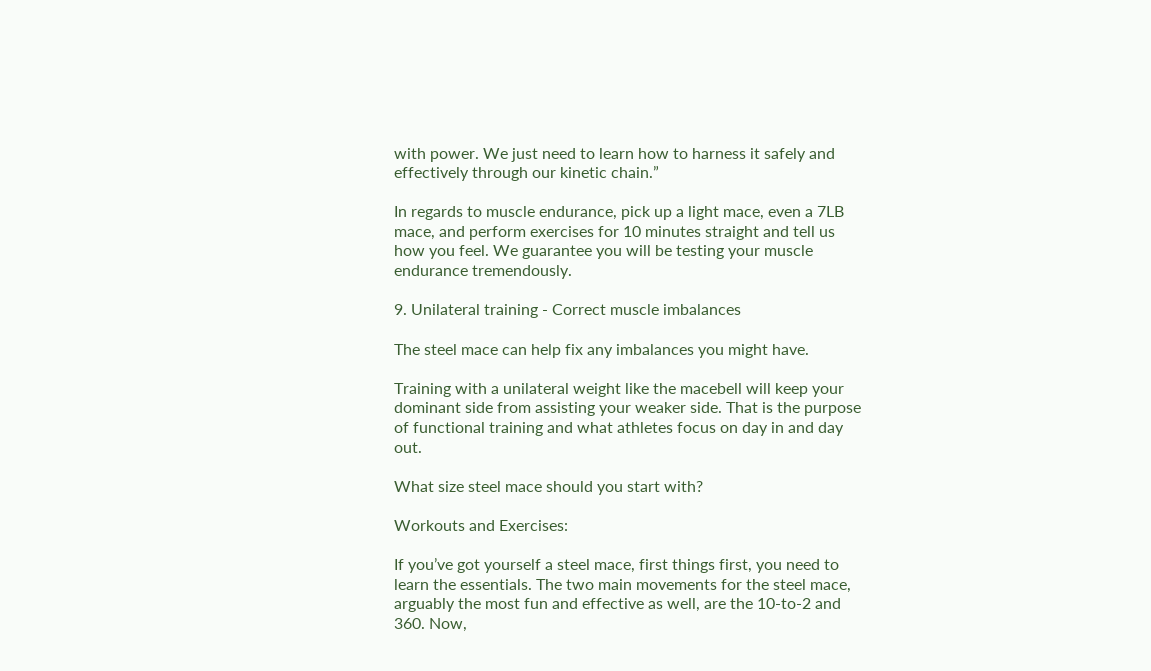with power. We just need to learn how to harness it safely and effectively through our kinetic chain.”

In regards to muscle endurance, pick up a light mace, even a 7LB mace, and perform exercises for 10 minutes straight and tell us how you feel. We guarantee you will be testing your muscle endurance tremendously.

9. Unilateral training - Correct muscle imbalances

The steel mace can help fix any imbalances you might have.

Training with a unilateral weight like the macebell will keep your dominant side from assisting your weaker side. That is the purpose of functional training and what athletes focus on day in and day out.

What size steel mace should you start with?

Workouts and Exercises:

If you’ve got yourself a steel mace, first things first, you need to learn the essentials. The two main movements for the steel mace, arguably the most fun and effective as well, are the 10-to-2 and 360. Now,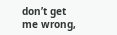don’t get me wrong,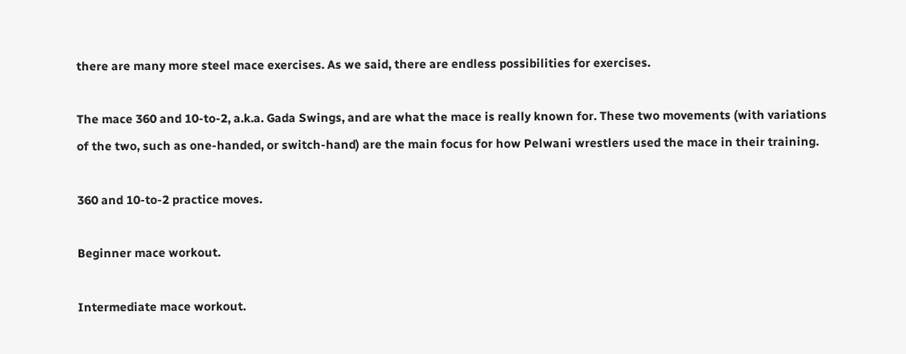there are many more steel mace exercises. As we said, there are endless possibilities for exercises.

The mace 360 and 10-to-2, a.k.a. Gada Swings, and are what the mace is really known for. These two movements (with variations of the two, such as one-handed, or switch-hand) are the main focus for how Pelwani wrestlers used the mace in their training.

360 and 10-to-2 practice moves.

Beginner mace workout.

Intermediate mace workout.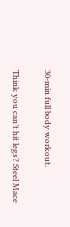30-min full body workout.

Think you can’t hit legs? Steel Mace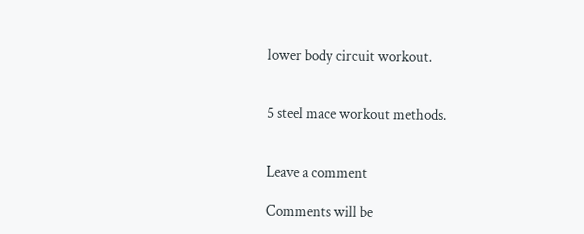lower body circuit workout.


5 steel mace workout methods.


Leave a comment

Comments will be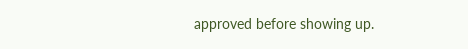approved before showing up.